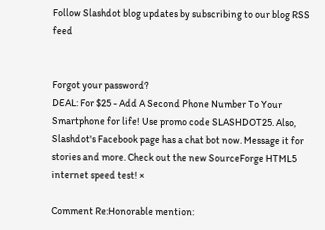Follow Slashdot blog updates by subscribing to our blog RSS feed


Forgot your password?
DEAL: For $25 - Add A Second Phone Number To Your Smartphone for life! Use promo code SLASHDOT25. Also, Slashdot's Facebook page has a chat bot now. Message it for stories and more. Check out the new SourceForge HTML5 internet speed test! ×

Comment Re:Honorable mention: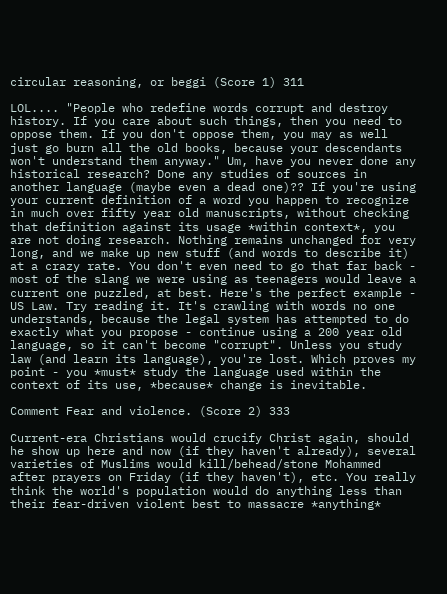circular reasoning, or beggi (Score 1) 311

LOL.... "People who redefine words corrupt and destroy history. If you care about such things, then you need to oppose them. If you don't oppose them, you may as well just go burn all the old books, because your descendants won't understand them anyway." Um, have you never done any historical research? Done any studies of sources in another language (maybe even a dead one)?? If you're using your current definition of a word you happen to recognize in much over fifty year old manuscripts, without checking that definition against its usage *within context*, you are not doing research. Nothing remains unchanged for very long, and we make up new stuff (and words to describe it) at a crazy rate. You don't even need to go that far back - most of the slang we were using as teenagers would leave a current one puzzled, at best. Here's the perfect example - US Law. Try reading it. It's crawling with words no one understands, because the legal system has attempted to do exactly what you propose - continue using a 200 year old language, so it can't become "corrupt". Unless you study law (and learn its language), you're lost. Which proves my point - you *must* study the language used within the context of its use, *because* change is inevitable.

Comment Fear and violence. (Score 2) 333

Current-era Christians would crucify Christ again, should he show up here and now (if they haven't already), several varieties of Muslims would kill/behead/stone Mohammed after prayers on Friday (if they haven't), etc. You really think the world's population would do anything less than their fear-driven violent best to massacre *anything*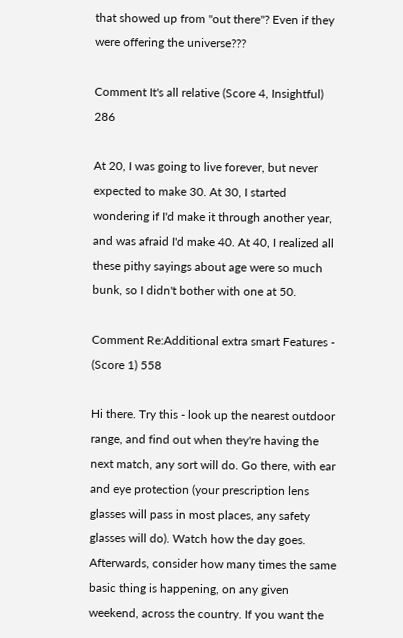that showed up from "out there"? Even if they were offering the universe???

Comment It's all relative (Score 4, Insightful) 286

At 20, I was going to live forever, but never expected to make 30. At 30, I started wondering if I'd make it through another year, and was afraid I'd make 40. At 40, I realized all these pithy sayings about age were so much bunk, so I didn't bother with one at 50.

Comment Re:Additional extra smart Features - (Score 1) 558

Hi there. Try this - look up the nearest outdoor range, and find out when they're having the next match, any sort will do. Go there, with ear and eye protection (your prescription lens glasses will pass in most places, any safety glasses will do). Watch how the day goes. Afterwards, consider how many times the same basic thing is happening, on any given weekend, across the country. If you want the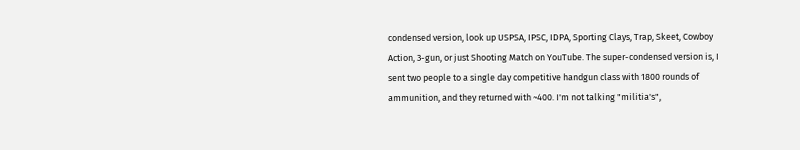condensed version, look up USPSA, IPSC, IDPA, Sporting Clays, Trap, Skeet, Cowboy Action, 3-gun, or just Shooting Match on YouTube. The super-condensed version is, I sent two people to a single day competitive handgun class with 1800 rounds of ammunition, and they returned with ~400. I'm not talking "militia's",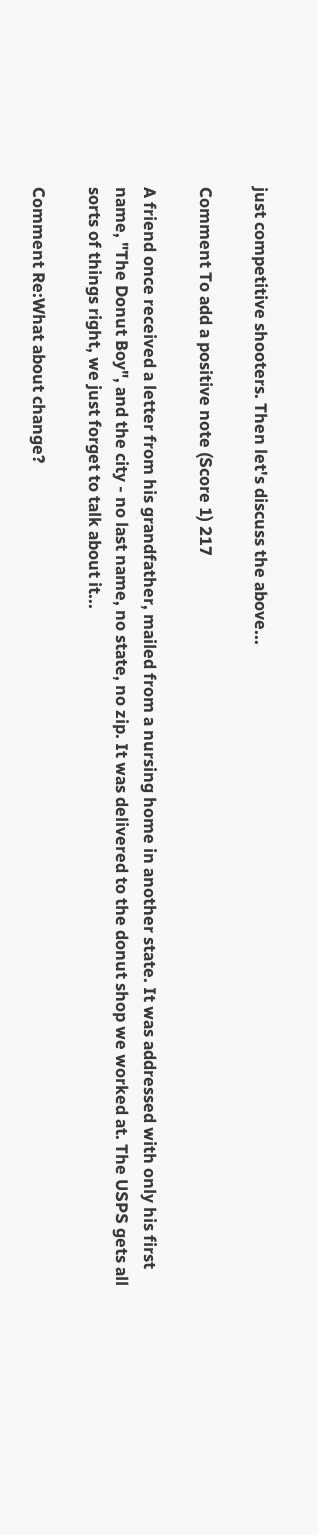just competitive shooters. Then let's discuss the above...

Comment To add a positive note (Score 1) 217

A friend once received a letter from his grandfather, mailed from a nursing home in another state. It was addressed with only his first name, "The Donut Boy", and the city - no last name, no state, no zip. It was delivered to the donut shop we worked at. The USPS gets all sorts of things right, we just forget to talk about it...

Comment Re:What about change?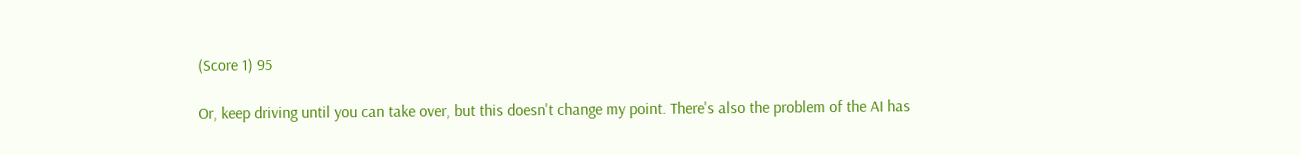(Score 1) 95

Or, keep driving until you can take over, but this doesn't change my point. There's also the problem of the AI has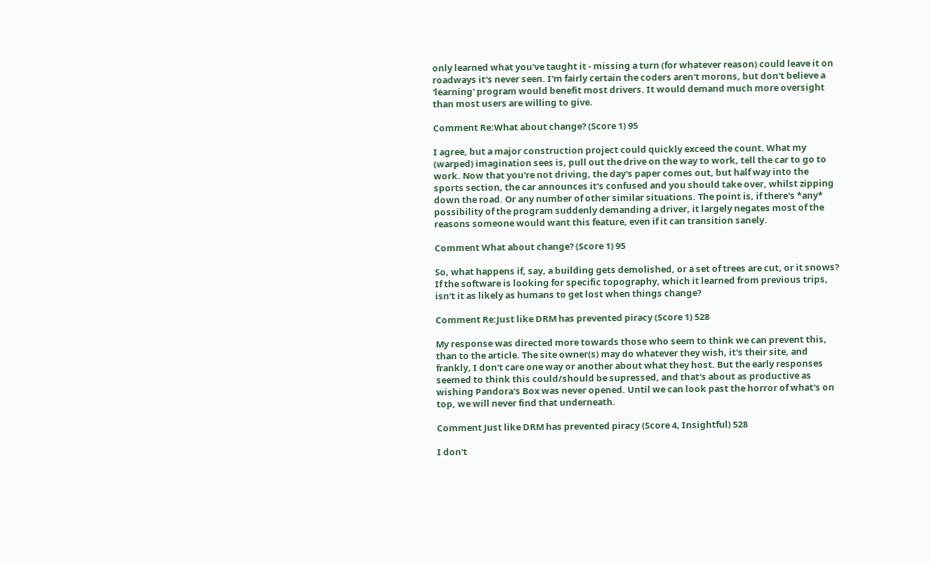only learned what you've taught it - missing a turn (for whatever reason) could leave it on roadways it's never seen. I'm fairly certain the coders aren't morons, but don't believe a 'learning' program would benefit most drivers. It would demand much more oversight than most users are willing to give.

Comment Re:What about change? (Score 1) 95

I agree, but a major construction project could quickly exceed the count. What my (warped) imagination sees is, pull out the drive on the way to work, tell the car to go to work. Now that you're not driving, the day's paper comes out, but half way into the sports section, the car announces it's confused and you should take over, whilst zipping down the road. Or any number of other similar situations. The point is, if there's *any* possibility of the program suddenly demanding a driver, it largely negates most of the reasons someone would want this feature, even if it can transition sanely.

Comment What about change? (Score 1) 95

So, what happens if, say, a building gets demolished, or a set of trees are cut, or it snows? If the software is looking for specific topography, which it learned from previous trips, isn't it as likely as humans to get lost when things change?

Comment Re:Just like DRM has prevented piracy (Score 1) 528

My response was directed more towards those who seem to think we can prevent this, than to the article. The site owner(s) may do whatever they wish, it's their site, and frankly, I don't care one way or another about what they host. But the early responses seemed to think this could/should be supressed, and that's about as productive as wishing Pandora's Box was never opened. Until we can look past the horror of what's on top, we will never find that underneath.

Comment Just like DRM has prevented piracy (Score 4, Insightful) 528

I don't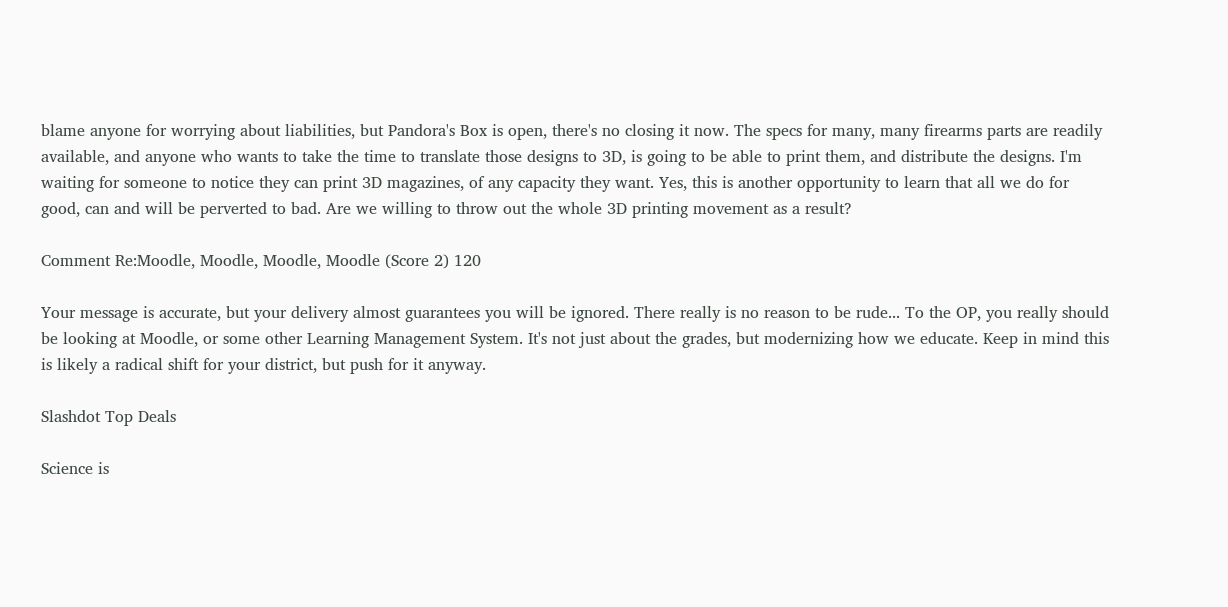blame anyone for worrying about liabilities, but Pandora's Box is open, there's no closing it now. The specs for many, many firearms parts are readily available, and anyone who wants to take the time to translate those designs to 3D, is going to be able to print them, and distribute the designs. I'm waiting for someone to notice they can print 3D magazines, of any capacity they want. Yes, this is another opportunity to learn that all we do for good, can and will be perverted to bad. Are we willing to throw out the whole 3D printing movement as a result?

Comment Re:Moodle, Moodle, Moodle, Moodle (Score 2) 120

Your message is accurate, but your delivery almost guarantees you will be ignored. There really is no reason to be rude... To the OP, you really should be looking at Moodle, or some other Learning Management System. It's not just about the grades, but modernizing how we educate. Keep in mind this is likely a radical shift for your district, but push for it anyway.

Slashdot Top Deals

Science is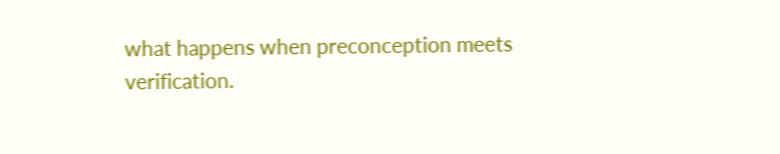what happens when preconception meets verification.